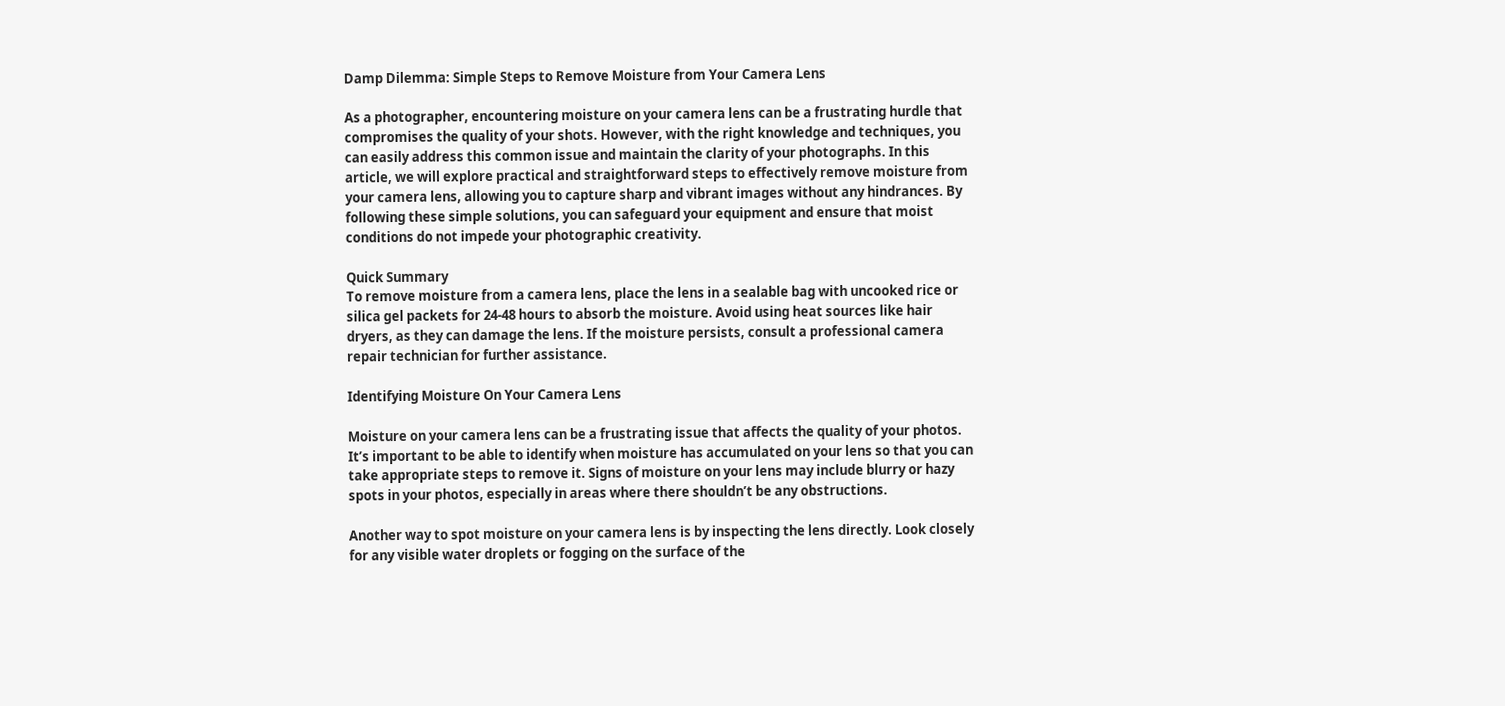Damp Dilemma: Simple Steps to Remove Moisture from Your Camera Lens

As a photographer, encountering moisture on your camera lens can be a frustrating hurdle that compromises the quality of your shots. However, with the right knowledge and techniques, you can easily address this common issue and maintain the clarity of your photographs. In this article, we will explore practical and straightforward steps to effectively remove moisture from your camera lens, allowing you to capture sharp and vibrant images without any hindrances. By following these simple solutions, you can safeguard your equipment and ensure that moist conditions do not impede your photographic creativity.

Quick Summary
To remove moisture from a camera lens, place the lens in a sealable bag with uncooked rice or silica gel packets for 24-48 hours to absorb the moisture. Avoid using heat sources like hair dryers, as they can damage the lens. If the moisture persists, consult a professional camera repair technician for further assistance.

Identifying Moisture On Your Camera Lens

Moisture on your camera lens can be a frustrating issue that affects the quality of your photos. It’s important to be able to identify when moisture has accumulated on your lens so that you can take appropriate steps to remove it. Signs of moisture on your lens may include blurry or hazy spots in your photos, especially in areas where there shouldn’t be any obstructions.

Another way to spot moisture on your camera lens is by inspecting the lens directly. Look closely for any visible water droplets or fogging on the surface of the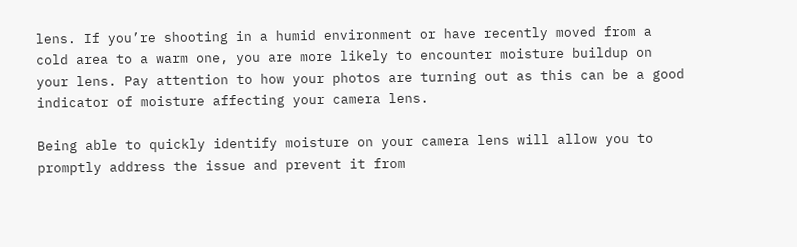lens. If you’re shooting in a humid environment or have recently moved from a cold area to a warm one, you are more likely to encounter moisture buildup on your lens. Pay attention to how your photos are turning out as this can be a good indicator of moisture affecting your camera lens.

Being able to quickly identify moisture on your camera lens will allow you to promptly address the issue and prevent it from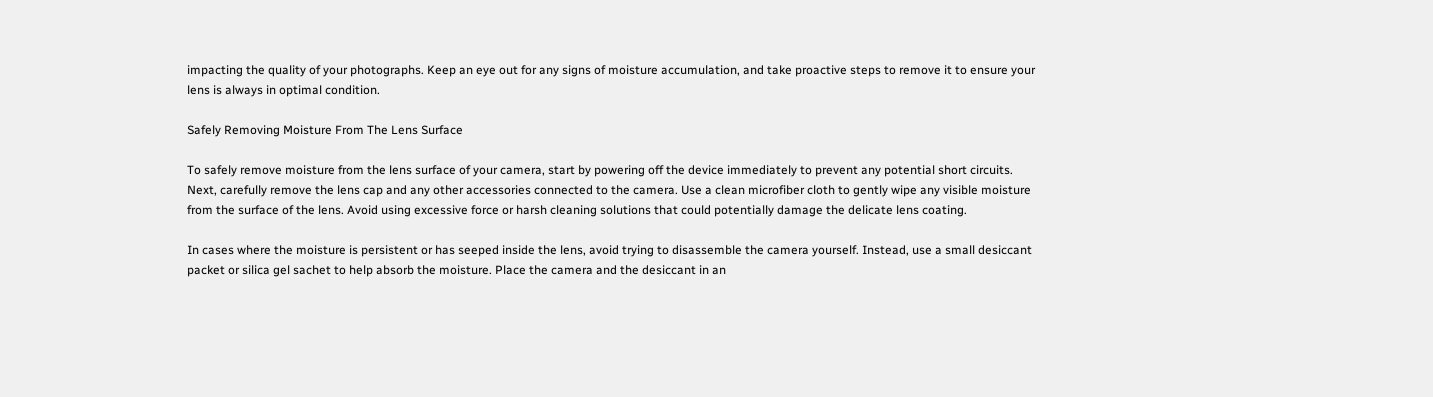impacting the quality of your photographs. Keep an eye out for any signs of moisture accumulation, and take proactive steps to remove it to ensure your lens is always in optimal condition.

Safely Removing Moisture From The Lens Surface

To safely remove moisture from the lens surface of your camera, start by powering off the device immediately to prevent any potential short circuits. Next, carefully remove the lens cap and any other accessories connected to the camera. Use a clean microfiber cloth to gently wipe any visible moisture from the surface of the lens. Avoid using excessive force or harsh cleaning solutions that could potentially damage the delicate lens coating.

In cases where the moisture is persistent or has seeped inside the lens, avoid trying to disassemble the camera yourself. Instead, use a small desiccant packet or silica gel sachet to help absorb the moisture. Place the camera and the desiccant in an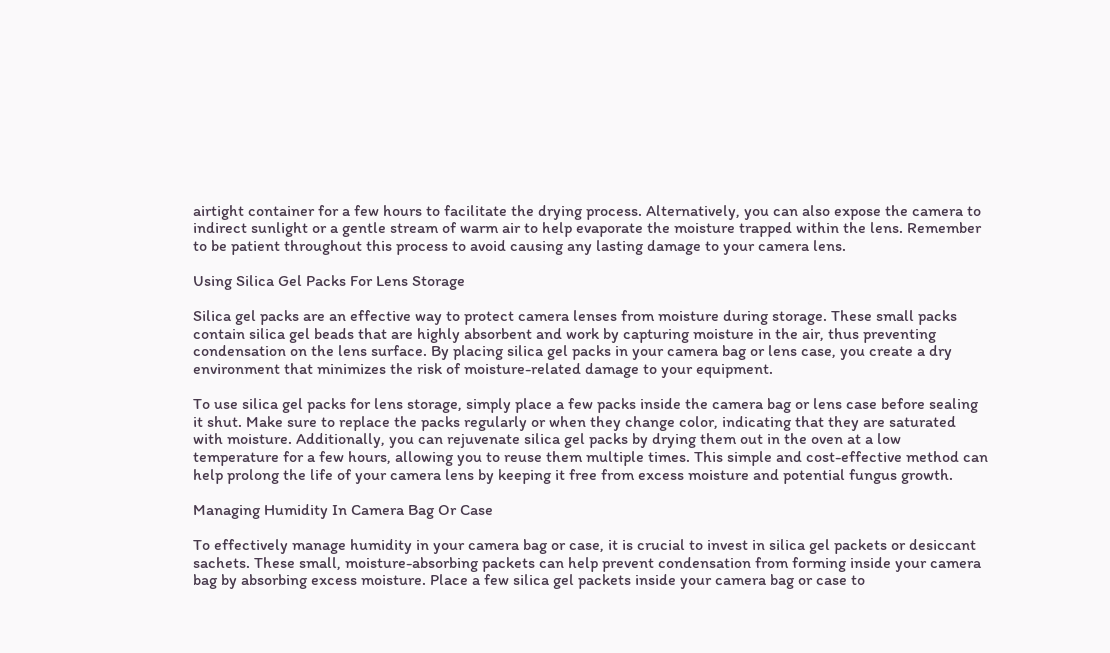airtight container for a few hours to facilitate the drying process. Alternatively, you can also expose the camera to indirect sunlight or a gentle stream of warm air to help evaporate the moisture trapped within the lens. Remember to be patient throughout this process to avoid causing any lasting damage to your camera lens.

Using Silica Gel Packs For Lens Storage

Silica gel packs are an effective way to protect camera lenses from moisture during storage. These small packs contain silica gel beads that are highly absorbent and work by capturing moisture in the air, thus preventing condensation on the lens surface. By placing silica gel packs in your camera bag or lens case, you create a dry environment that minimizes the risk of moisture-related damage to your equipment.

To use silica gel packs for lens storage, simply place a few packs inside the camera bag or lens case before sealing it shut. Make sure to replace the packs regularly or when they change color, indicating that they are saturated with moisture. Additionally, you can rejuvenate silica gel packs by drying them out in the oven at a low temperature for a few hours, allowing you to reuse them multiple times. This simple and cost-effective method can help prolong the life of your camera lens by keeping it free from excess moisture and potential fungus growth.

Managing Humidity In Camera Bag Or Case

To effectively manage humidity in your camera bag or case, it is crucial to invest in silica gel packets or desiccant sachets. These small, moisture-absorbing packets can help prevent condensation from forming inside your camera bag by absorbing excess moisture. Place a few silica gel packets inside your camera bag or case to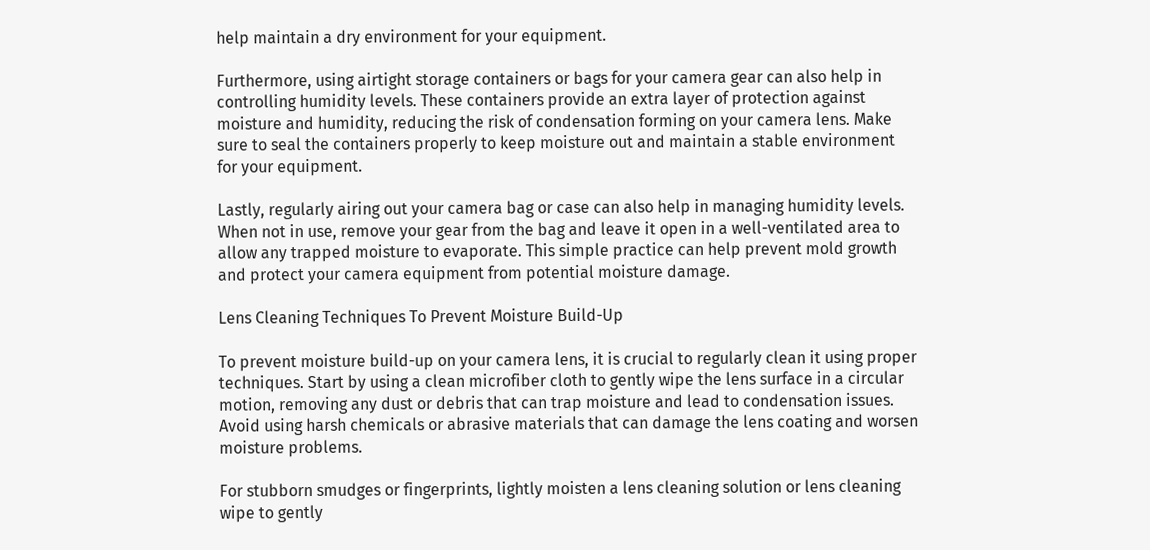help maintain a dry environment for your equipment.

Furthermore, using airtight storage containers or bags for your camera gear can also help in controlling humidity levels. These containers provide an extra layer of protection against moisture and humidity, reducing the risk of condensation forming on your camera lens. Make sure to seal the containers properly to keep moisture out and maintain a stable environment for your equipment.

Lastly, regularly airing out your camera bag or case can also help in managing humidity levels. When not in use, remove your gear from the bag and leave it open in a well-ventilated area to allow any trapped moisture to evaporate. This simple practice can help prevent mold growth and protect your camera equipment from potential moisture damage.

Lens Cleaning Techniques To Prevent Moisture Build-Up

To prevent moisture build-up on your camera lens, it is crucial to regularly clean it using proper techniques. Start by using a clean microfiber cloth to gently wipe the lens surface in a circular motion, removing any dust or debris that can trap moisture and lead to condensation issues. Avoid using harsh chemicals or abrasive materials that can damage the lens coating and worsen moisture problems.

For stubborn smudges or fingerprints, lightly moisten a lens cleaning solution or lens cleaning wipe to gently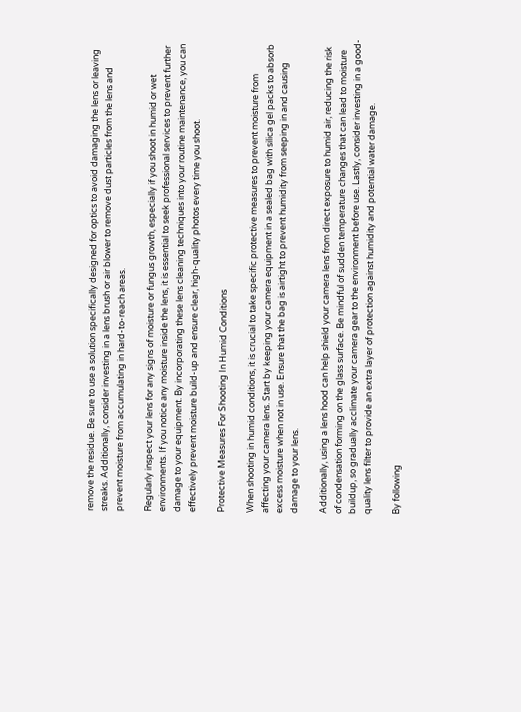remove the residue. Be sure to use a solution specifically designed for optics to avoid damaging the lens or leaving streaks. Additionally, consider investing in a lens brush or air blower to remove dust particles from the lens and prevent moisture from accumulating in hard-to-reach areas.

Regularly inspect your lens for any signs of moisture or fungus growth, especially if you shoot in humid or wet environments. If you notice any moisture inside the lens, it is essential to seek professional services to prevent further damage to your equipment. By incorporating these lens cleaning techniques into your routine maintenance, you can effectively prevent moisture build-up and ensure clear, high-quality photos every time you shoot.

Protective Measures For Shooting In Humid Conditions

When shooting in humid conditions, it is crucial to take specific protective measures to prevent moisture from affecting your camera lens. Start by keeping your camera equipment in a sealed bag with silica gel packs to absorb excess moisture when not in use. Ensure that the bag is airtight to prevent humidity from seeping in and causing damage to your lens.

Additionally, using a lens hood can help shield your camera lens from direct exposure to humid air, reducing the risk of condensation forming on the glass surface. Be mindful of sudden temperature changes that can lead to moisture buildup, so gradually acclimate your camera gear to the environment before use. Lastly, consider investing in a good-quality lens filter to provide an extra layer of protection against humidity and potential water damage.

By following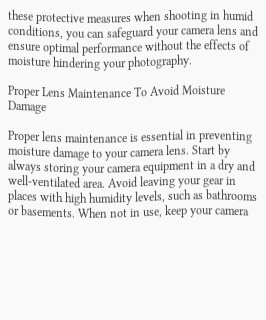these protective measures when shooting in humid conditions, you can safeguard your camera lens and ensure optimal performance without the effects of moisture hindering your photography.

Proper Lens Maintenance To Avoid Moisture Damage

Proper lens maintenance is essential in preventing moisture damage to your camera lens. Start by always storing your camera equipment in a dry and well-ventilated area. Avoid leaving your gear in places with high humidity levels, such as bathrooms or basements. When not in use, keep your camera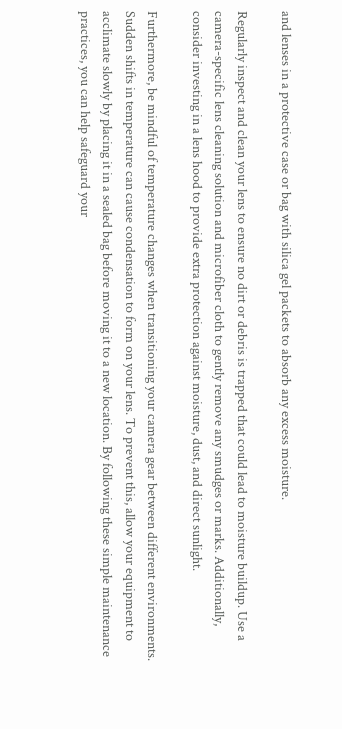and lenses in a protective case or bag with silica gel packets to absorb any excess moisture.

Regularly inspect and clean your lens to ensure no dirt or debris is trapped that could lead to moisture buildup. Use a camera-specific lens cleaning solution and microfiber cloth to gently remove any smudges or marks. Additionally, consider investing in a lens hood to provide extra protection against moisture, dust, and direct sunlight.

Furthermore, be mindful of temperature changes when transitioning your camera gear between different environments. Sudden shifts in temperature can cause condensation to form on your lens. To prevent this, allow your equipment to acclimate slowly by placing it in a sealed bag before moving it to a new location. By following these simple maintenance practices, you can help safeguard your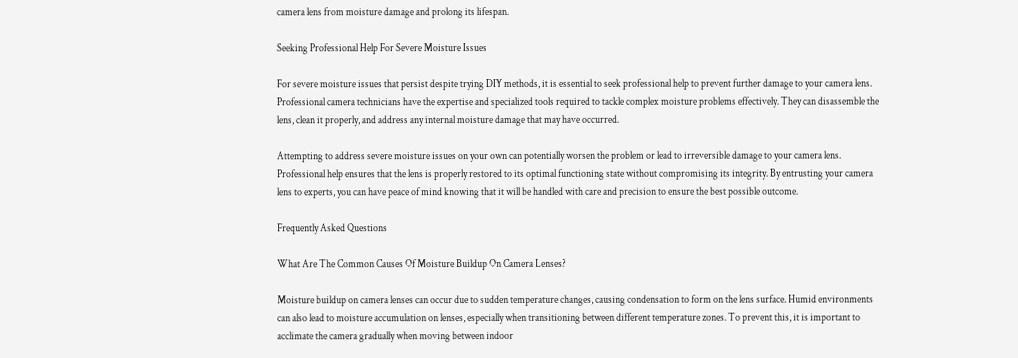camera lens from moisture damage and prolong its lifespan.

Seeking Professional Help For Severe Moisture Issues

For severe moisture issues that persist despite trying DIY methods, it is essential to seek professional help to prevent further damage to your camera lens. Professional camera technicians have the expertise and specialized tools required to tackle complex moisture problems effectively. They can disassemble the lens, clean it properly, and address any internal moisture damage that may have occurred.

Attempting to address severe moisture issues on your own can potentially worsen the problem or lead to irreversible damage to your camera lens. Professional help ensures that the lens is properly restored to its optimal functioning state without compromising its integrity. By entrusting your camera lens to experts, you can have peace of mind knowing that it will be handled with care and precision to ensure the best possible outcome.

Frequently Asked Questions

What Are The Common Causes Of Moisture Buildup On Camera Lenses?

Moisture buildup on camera lenses can occur due to sudden temperature changes, causing condensation to form on the lens surface. Humid environments can also lead to moisture accumulation on lenses, especially when transitioning between different temperature zones. To prevent this, it is important to acclimate the camera gradually when moving between indoor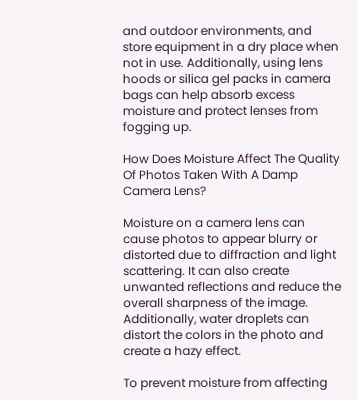and outdoor environments, and store equipment in a dry place when not in use. Additionally, using lens hoods or silica gel packs in camera bags can help absorb excess moisture and protect lenses from fogging up.

How Does Moisture Affect The Quality Of Photos Taken With A Damp Camera Lens?

Moisture on a camera lens can cause photos to appear blurry or distorted due to diffraction and light scattering. It can also create unwanted reflections and reduce the overall sharpness of the image. Additionally, water droplets can distort the colors in the photo and create a hazy effect.

To prevent moisture from affecting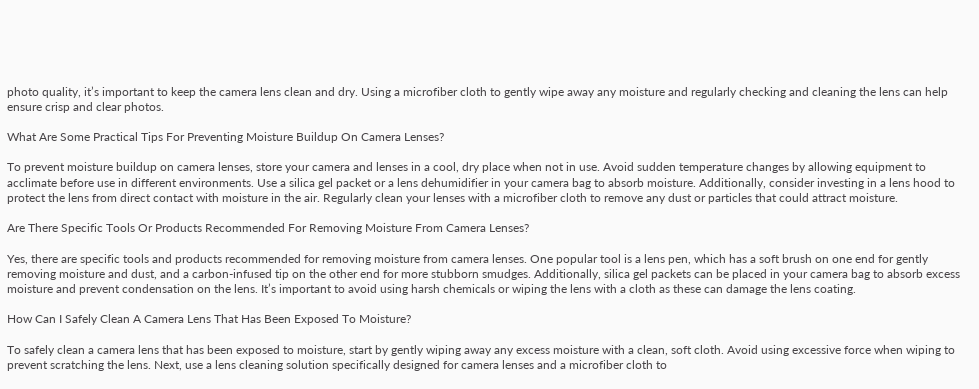photo quality, it’s important to keep the camera lens clean and dry. Using a microfiber cloth to gently wipe away any moisture and regularly checking and cleaning the lens can help ensure crisp and clear photos.

What Are Some Practical Tips For Preventing Moisture Buildup On Camera Lenses?

To prevent moisture buildup on camera lenses, store your camera and lenses in a cool, dry place when not in use. Avoid sudden temperature changes by allowing equipment to acclimate before use in different environments. Use a silica gel packet or a lens dehumidifier in your camera bag to absorb moisture. Additionally, consider investing in a lens hood to protect the lens from direct contact with moisture in the air. Regularly clean your lenses with a microfiber cloth to remove any dust or particles that could attract moisture.

Are There Specific Tools Or Products Recommended For Removing Moisture From Camera Lenses?

Yes, there are specific tools and products recommended for removing moisture from camera lenses. One popular tool is a lens pen, which has a soft brush on one end for gently removing moisture and dust, and a carbon-infused tip on the other end for more stubborn smudges. Additionally, silica gel packets can be placed in your camera bag to absorb excess moisture and prevent condensation on the lens. It’s important to avoid using harsh chemicals or wiping the lens with a cloth as these can damage the lens coating.

How Can I Safely Clean A Camera Lens That Has Been Exposed To Moisture?

To safely clean a camera lens that has been exposed to moisture, start by gently wiping away any excess moisture with a clean, soft cloth. Avoid using excessive force when wiping to prevent scratching the lens. Next, use a lens cleaning solution specifically designed for camera lenses and a microfiber cloth to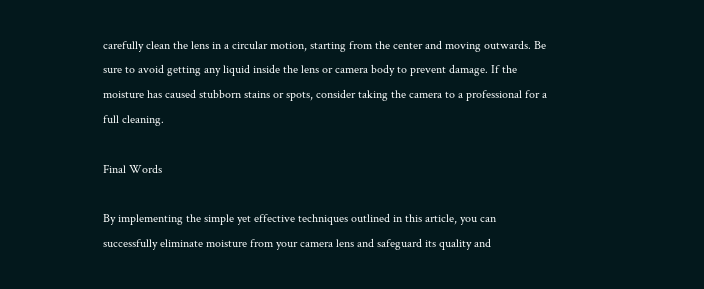carefully clean the lens in a circular motion, starting from the center and moving outwards. Be sure to avoid getting any liquid inside the lens or camera body to prevent damage. If the moisture has caused stubborn stains or spots, consider taking the camera to a professional for a full cleaning.

Final Words

By implementing the simple yet effective techniques outlined in this article, you can successfully eliminate moisture from your camera lens and safeguard its quality and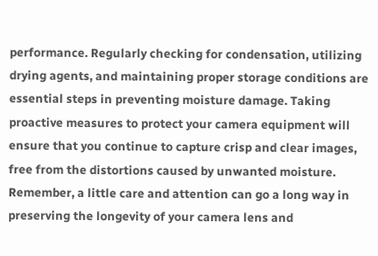performance. Regularly checking for condensation, utilizing drying agents, and maintaining proper storage conditions are essential steps in preventing moisture damage. Taking proactive measures to protect your camera equipment will ensure that you continue to capture crisp and clear images, free from the distortions caused by unwanted moisture. Remember, a little care and attention can go a long way in preserving the longevity of your camera lens and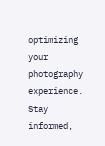optimizing your photography experience. Stay informed,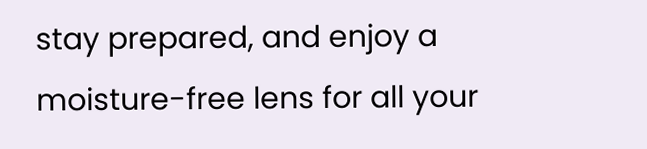stay prepared, and enjoy a moisture-free lens for all your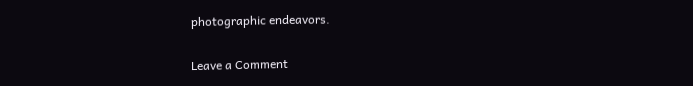photographic endeavors.

Leave a Comment